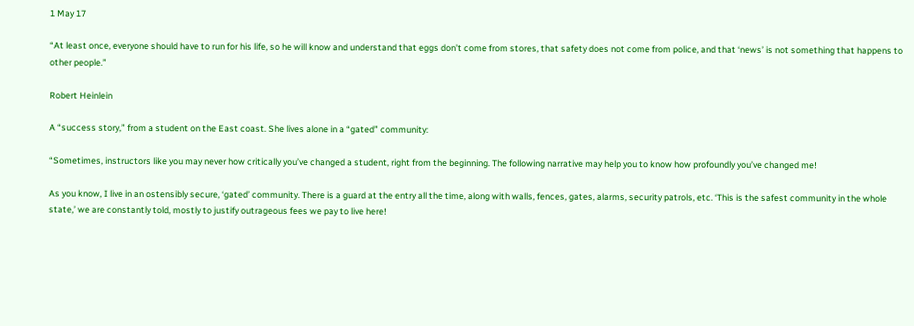1 May 17

“At least once, everyone should have to run for his life, so he will know and understand that eggs don’t come from stores, that safety does not come from police, and that ‘news’ is not something that happens to other people.”

Robert Heinlein

A “success story,” from a student on the East coast. She lives alone in a “gated” community:

“Sometimes, instructors like you may never how critically you’ve changed a student, right from the beginning. The following narrative may help you to know how profoundly you’ve changed me!

As you know, I live in an ostensibly secure, ‘gated’ community. There is a guard at the entry all the time, along with walls, fences, gates, alarms, security patrols, etc. ‘This is the safest community in the whole state,’ we are constantly told, mostly to justify outrageous fees we pay to live here!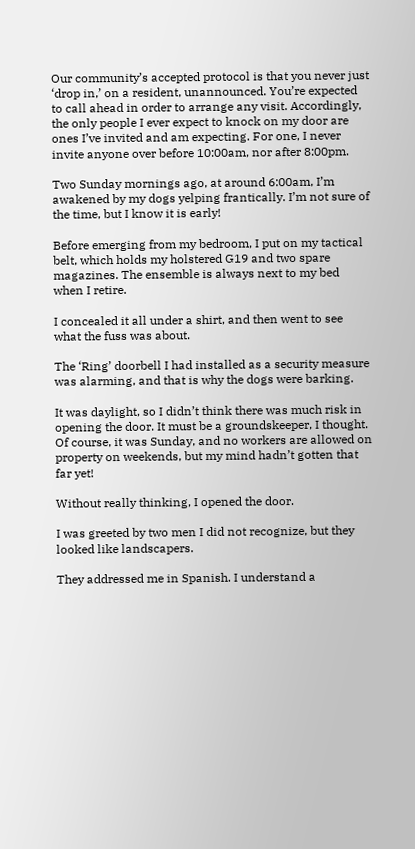Our community’s accepted protocol is that you never just ‘drop in,’ on a resident, unannounced. You’re expected to call ahead in order to arrange any visit. Accordingly, the only people I ever expect to knock on my door are ones I’ve invited and am expecting. For one, I never invite anyone over before 10:00am, nor after 8:00pm.

Two Sunday mornings ago, at around 6:00am, I’m awakened by my dogs yelping frantically. I’m not sure of the time, but I know it is early!

Before emerging from my bedroom, I put on my tactical belt, which holds my holstered G19 and two spare magazines. The ensemble is always next to my bed when I retire.

I concealed it all under a shirt, and then went to see what the fuss was about.

The ‘Ring’ doorbell I had installed as a security measure was alarming, and that is why the dogs were barking.

It was daylight, so I didn’t think there was much risk in opening the door. It must be a groundskeeper, I thought. Of course, it was Sunday, and no workers are allowed on property on weekends, but my mind hadn’t gotten that far yet!

Without really thinking, I opened the door.

I was greeted by two men I did not recognize, but they looked like landscapers.

They addressed me in Spanish. I understand a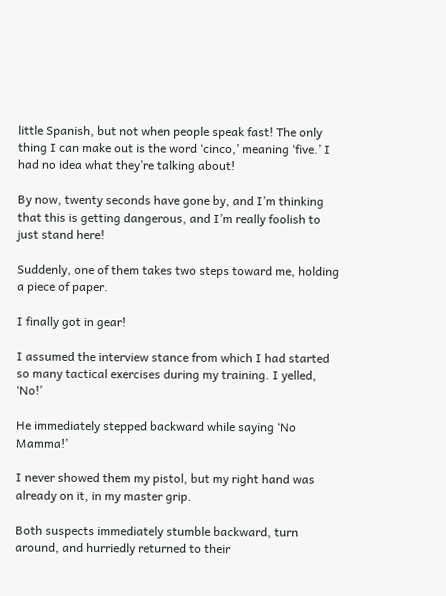little Spanish, but not when people speak fast! The only thing I can make out is the word ‘cinco,’ meaning ‘five.’ I had no idea what they’re talking about!

By now, twenty seconds have gone by, and I’m thinking that this is getting dangerous, and I’m really foolish to just stand here!

Suddenly, one of them takes two steps toward me, holding a piece of paper.

I finally got in gear!

I assumed the interview stance from which I had started so many tactical exercises during my training. I yelled, ‘No!’

He immediately stepped backward while saying ‘No Mamma!’

I never showed them my pistol, but my right hand was already on it, in my master grip.

Both suspects immediately stumble backward, turn around, and hurriedly returned to their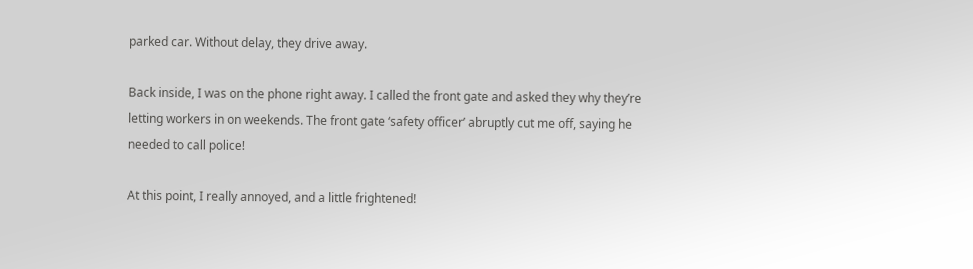parked car. Without delay, they drive away.

Back inside, I was on the phone right away. I called the front gate and asked they why they’re letting workers in on weekends. The front gate ‘safety officer’ abruptly cut me off, saying he needed to call police!

At this point, I really annoyed, and a little frightened!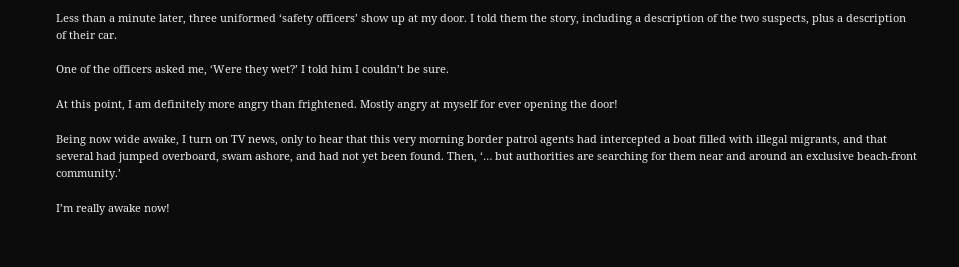Less than a minute later, three uniformed ‘safety officers’ show up at my door. I told them the story, including a description of the two suspects, plus a description of their car.

One of the officers asked me, ‘Were they wet?’ I told him I couldn’t be sure.

At this point, I am definitely more angry than frightened. Mostly angry at myself for ever opening the door!

Being now wide awake, I turn on TV news, only to hear that this very morning border patrol agents had intercepted a boat filled with illegal migrants, and that several had jumped overboard, swam ashore, and had not yet been found. Then, ‘… but authorities are searching for them near and around an exclusive beach-front community.’

I’m really awake now!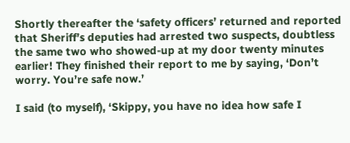Shortly thereafter the ‘safety officers’ returned and reported that Sheriff’s deputies had arrested two suspects, doubtless the same two who showed-up at my door twenty minutes earlier! They finished their report to me by saying, ‘Don’t worry. You’re safe now.’

I said (to myself), ‘Skippy, you have no idea how safe I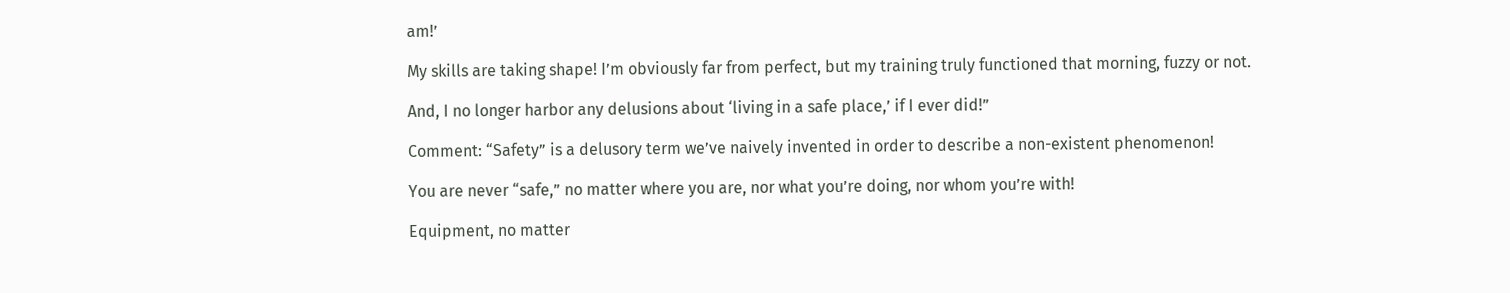am!’

My skills are taking shape! I’m obviously far from perfect, but my training truly functioned that morning, fuzzy or not.

And, I no longer harbor any delusions about ‘living in a safe place,’ if I ever did!”

Comment: “Safety” is a delusory term we’ve naively invented in order to describe a non-existent phenomenon!

You are never “safe,” no matter where you are, nor what you’re doing, nor whom you’re with!

Equipment, no matter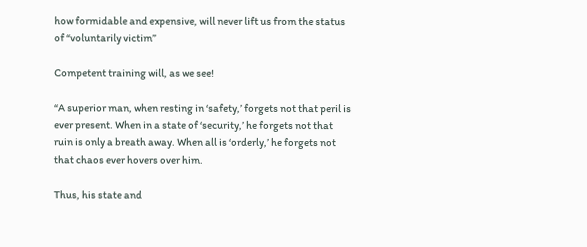how formidable and expensive, will never lift us from the status of “voluntarily victim”

Competent training will, as we see!

“A superior man, when resting in ‘safety,’ forgets not that peril is ever present. When in a state of ‘security,’ he forgets not that ruin is only a breath away. When all is ‘orderly,’ he forgets not that chaos ever hovers over him.

Thus, his state and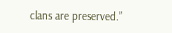clans are preserved.”